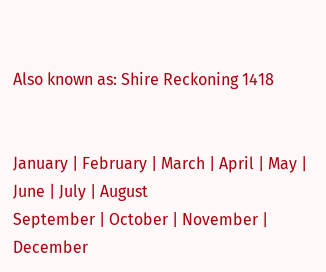Also known as: Shire Reckoning 1418


January | February | March | April | May | June | July | August
September | October | November | December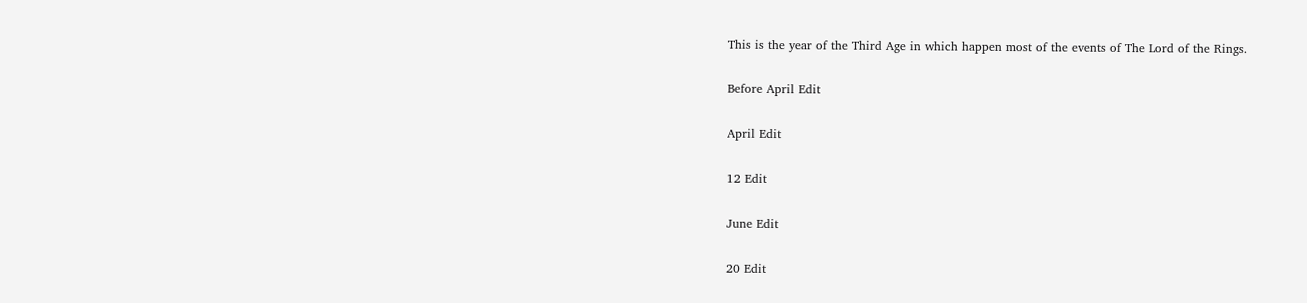This is the year of the Third Age in which happen most of the events of The Lord of the Rings.

Before April Edit

April Edit

12 Edit

June Edit

20 Edit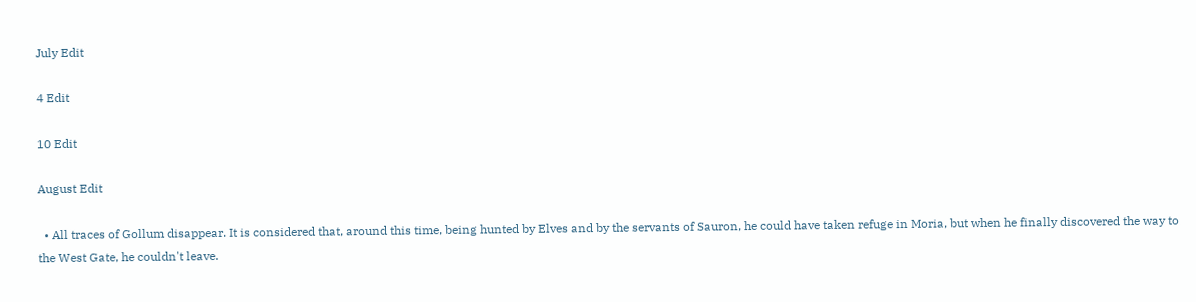July Edit

4 Edit

10 Edit

August Edit

  • All traces of Gollum disappear. It is considered that, around this time, being hunted by Elves and by the servants of Sauron, he could have taken refuge in Moria, but when he finally discovered the way to the West Gate, he couldn't leave.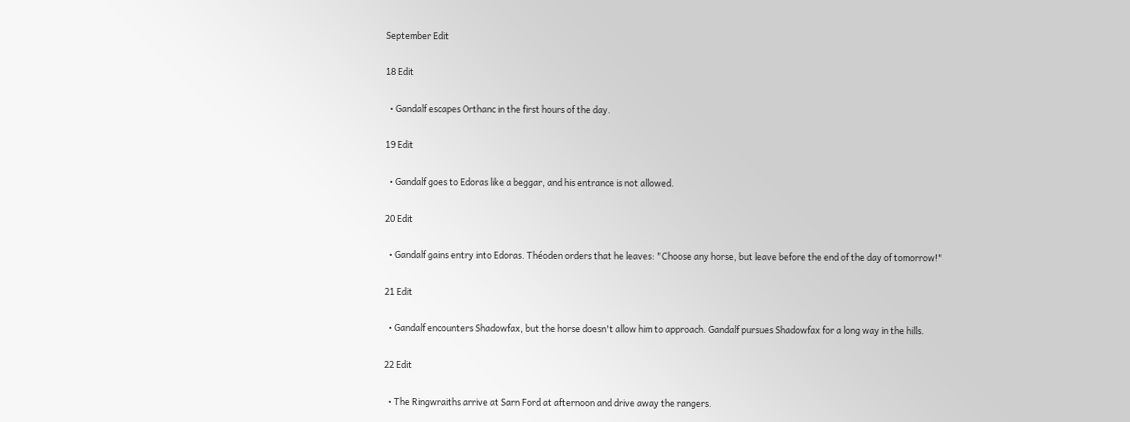September Edit

18 Edit

  • Gandalf escapes Orthanc in the first hours of the day.

19 Edit

  • Gandalf goes to Edoras like a beggar, and his entrance is not allowed.

20 Edit

  • Gandalf gains entry into Edoras. Théoden orders that he leaves: "Choose any horse, but leave before the end of the day of tomorrow!"

21 Edit

  • Gandalf encounters Shadowfax, but the horse doesn't allow him to approach. Gandalf pursues Shadowfax for a long way in the hills.

22 Edit

  • The Ringwraiths arrive at Sarn Ford at afternoon and drive away the rangers.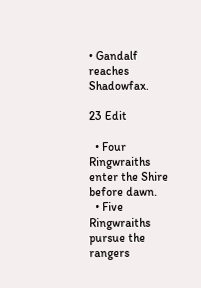• Gandalf reaches Shadowfax.

23 Edit

  • Four Ringwraiths enter the Shire before dawn.
  • Five Ringwraiths pursue the rangers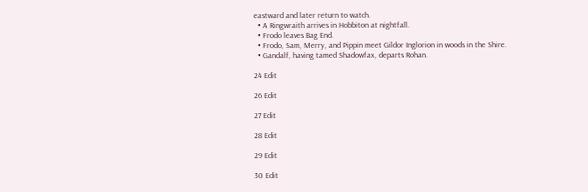eastward and later return to watch.
  • A Ringwraith arrives in Hobbiton at nightfall.
  • Frodo leaves Bag End.
  • Frodo, Sam, Merry, and Pippin meet Gildor Inglorion in woods in the Shire.
  • Gandalf, having tamed Shadowfax, departs Rohan.

24 Edit

26 Edit

27 Edit

28 Edit

29 Edit

30 Edit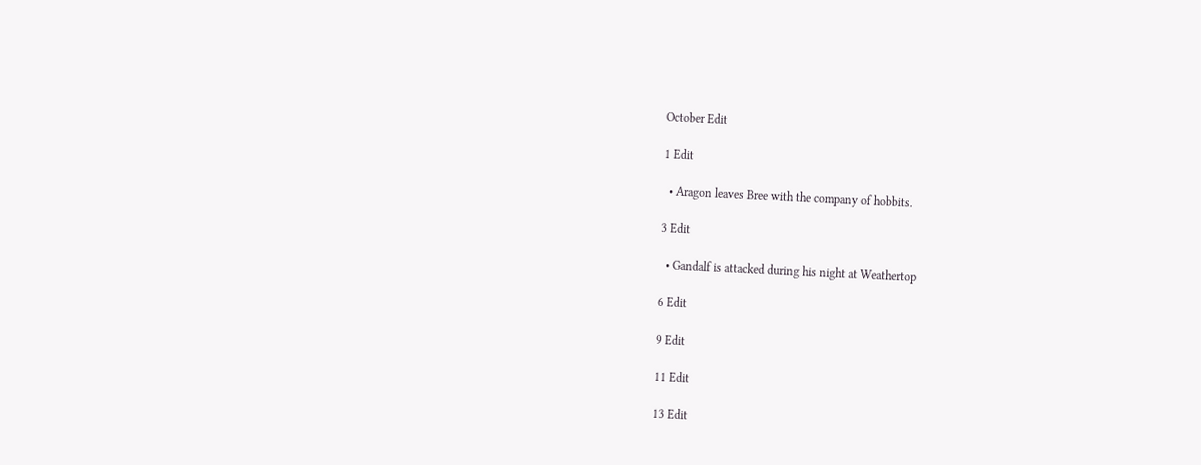October Edit

1 Edit

  • Aragon leaves Bree with the company of hobbits.

3 Edit

  • Gandalf is attacked during his night at Weathertop

6 Edit

9 Edit

11 Edit

13 Edit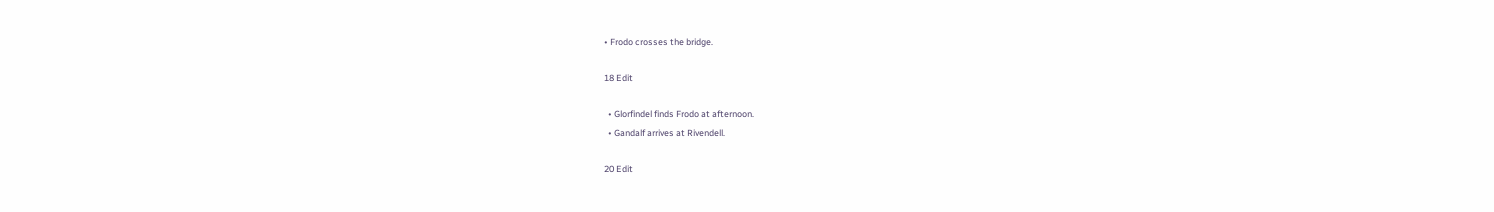• Frodo crosses the bridge.

18 Edit

  • Glorfindel finds Frodo at afternoon.
  • Gandalf arrives at Rivendell.

20 Edit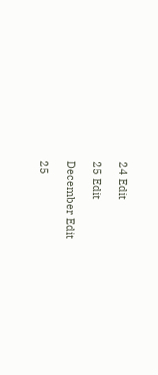24 Edit

25 Edit

December Edit

25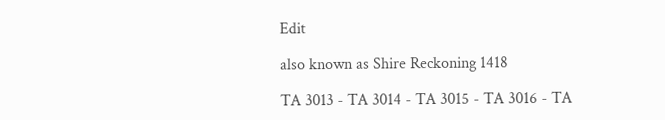Edit

also known as Shire Reckoning 1418

TA 3013 - TA 3014 - TA 3015 - TA 3016 - TA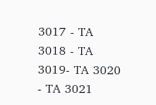3017 - TA 3018 - TA 3019- TA 3020 - TA 3021